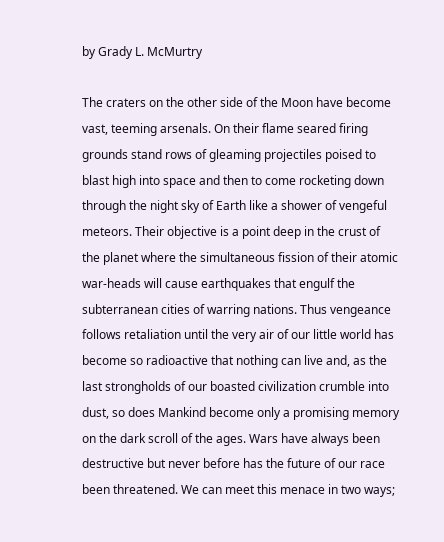by Grady L. McMurtry

The craters on the other side of the Moon have become vast, teeming arsenals. On their flame seared firing grounds stand rows of gleaming projectiles poised to blast high into space and then to come rocketing down through the night sky of Earth like a shower of vengeful meteors. Their objective is a point deep in the crust of the planet where the simultaneous fission of their atomic war-heads will cause earthquakes that engulf the subterranean cities of warring nations. Thus vengeance follows retaliation until the very air of our little world has become so radioactive that nothing can live and, as the last strongholds of our boasted civilization crumble into dust, so does Mankind become only a promising memory on the dark scroll of the ages. Wars have always been destructive but never before has the future of our race been threatened. We can meet this menace in two ways;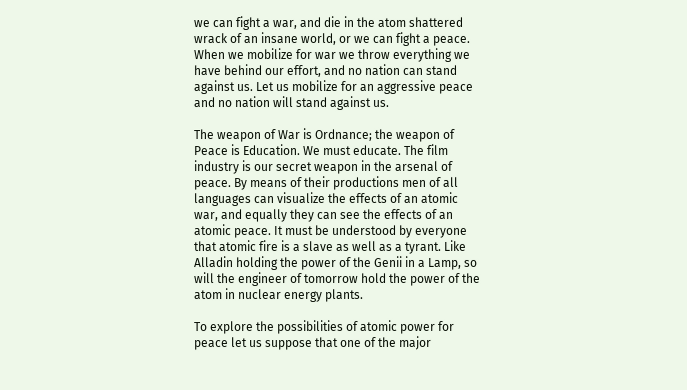we can fight a war, and die in the atom shattered wrack of an insane world, or we can fight a peace. When we mobilize for war we throw everything we have behind our effort, and no nation can stand against us. Let us mobilize for an aggressive peace and no nation will stand against us.

The weapon of War is Ordnance; the weapon of Peace is Education. We must educate. The film industry is our secret weapon in the arsenal of peace. By means of their productions men of all languages can visualize the effects of an atomic war, and equally they can see the effects of an atomic peace. It must be understood by everyone that atomic fire is a slave as well as a tyrant. Like Alladin holding the power of the Genii in a Lamp, so will the engineer of tomorrow hold the power of the atom in nuclear energy plants.

To explore the possibilities of atomic power for peace let us suppose that one of the major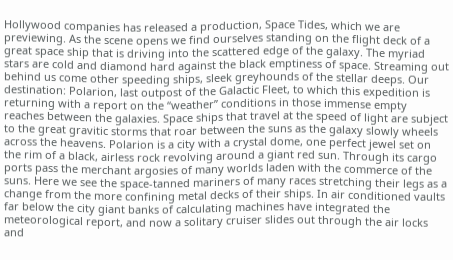Hollywood companies has released a production, Space Tides, which we are previewing. As the scene opens we find ourselves standing on the flight deck of a great space ship that is driving into the scattered edge of the galaxy. The myriad stars are cold and diamond hard against the black emptiness of space. Streaming out behind us come other speeding ships, sleek greyhounds of the stellar deeps. Our destination: Polarion, last outpost of the Galactic Fleet, to which this expedition is returning with a report on the “weather” conditions in those immense empty reaches between the galaxies. Space ships that travel at the speed of light are subject to the great gravitic storms that roar between the suns as the galaxy slowly wheels across the heavens. Polarion is a city with a crystal dome, one perfect jewel set on the rim of a black, airless rock revolving around a giant red sun. Through its cargo ports pass the merchant argosies of many worlds laden with the commerce of the suns. Here we see the space-tanned mariners of many races stretching their legs as a change from the more confining metal decks of their ships. In air conditioned vaults far below the city giant banks of calculating machines have integrated the meteorological report, and now a solitary cruiser slides out through the air locks and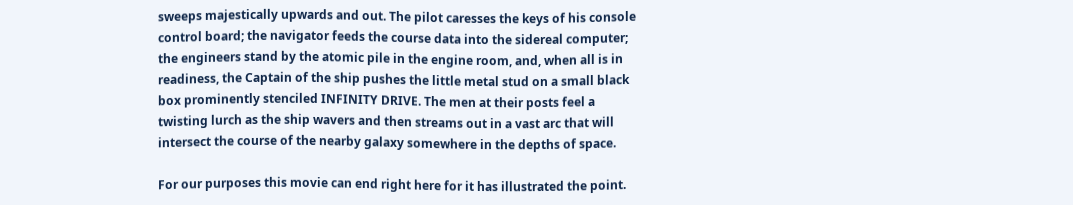sweeps majestically upwards and out. The pilot caresses the keys of his console control board; the navigator feeds the course data into the sidereal computer; the engineers stand by the atomic pile in the engine room, and, when all is in readiness, the Captain of the ship pushes the little metal stud on a small black box prominently stenciled INFINITY DRIVE. The men at their posts feel a twisting lurch as the ship wavers and then streams out in a vast arc that will intersect the course of the nearby galaxy somewhere in the depths of space.

For our purposes this movie can end right here for it has illustrated the point.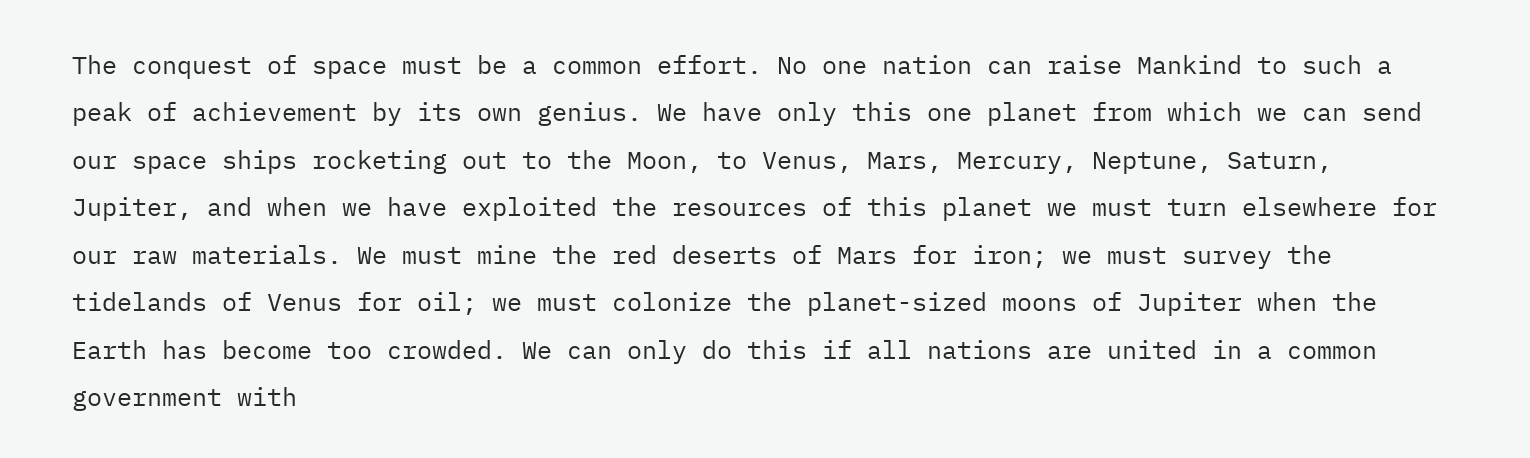The conquest of space must be a common effort. No one nation can raise Mankind to such a peak of achievement by its own genius. We have only this one planet from which we can send our space ships rocketing out to the Moon, to Venus, Mars, Mercury, Neptune, Saturn, Jupiter, and when we have exploited the resources of this planet we must turn elsewhere for our raw materials. We must mine the red deserts of Mars for iron; we must survey the tidelands of Venus for oil; we must colonize the planet-sized moons of Jupiter when the Earth has become too crowded. We can only do this if all nations are united in a common government with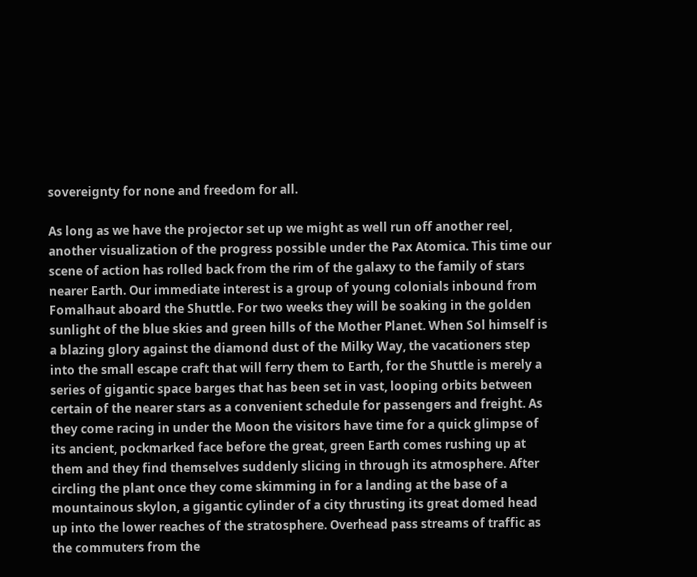sovereignty for none and freedom for all.

As long as we have the projector set up we might as well run off another reel, another visualization of the progress possible under the Pax Atomica. This time our scene of action has rolled back from the rim of the galaxy to the family of stars nearer Earth. Our immediate interest is a group of young colonials inbound from Fomalhaut aboard the Shuttle. For two weeks they will be soaking in the golden sunlight of the blue skies and green hills of the Mother Planet. When Sol himself is a blazing glory against the diamond dust of the Milky Way, the vacationers step into the small escape craft that will ferry them to Earth, for the Shuttle is merely a series of gigantic space barges that has been set in vast, looping orbits between certain of the nearer stars as a convenient schedule for passengers and freight. As they come racing in under the Moon the visitors have time for a quick glimpse of its ancient, pockmarked face before the great, green Earth comes rushing up at them and they find themselves suddenly slicing in through its atmosphere. After circling the plant once they come skimming in for a landing at the base of a mountainous skylon, a gigantic cylinder of a city thrusting its great domed head up into the lower reaches of the stratosphere. Overhead pass streams of traffic as the commuters from the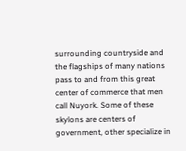surrounding countryside and the flagships of many nations pass to and from this great center of commerce that men call Nuyork. Some of these skylons are centers of government, other specialize in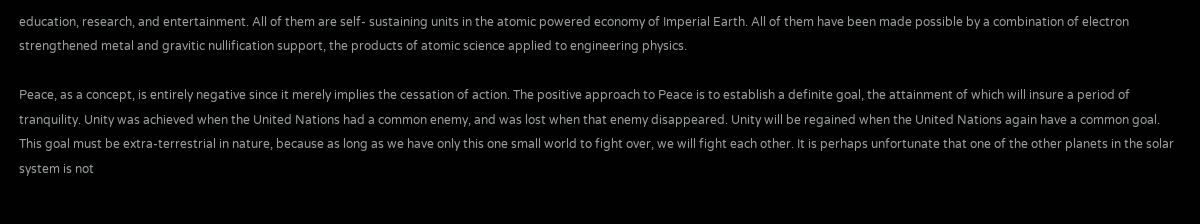education, research, and entertainment. All of them are self- sustaining units in the atomic powered economy of Imperial Earth. All of them have been made possible by a combination of electron strengthened metal and gravitic nullification support, the products of atomic science applied to engineering physics.

Peace, as a concept, is entirely negative since it merely implies the cessation of action. The positive approach to Peace is to establish a definite goal, the attainment of which will insure a period of tranquility. Unity was achieved when the United Nations had a common enemy, and was lost when that enemy disappeared. Unity will be regained when the United Nations again have a common goal. This goal must be extra-terrestrial in nature, because as long as we have only this one small world to fight over, we will fight each other. It is perhaps unfortunate that one of the other planets in the solar system is not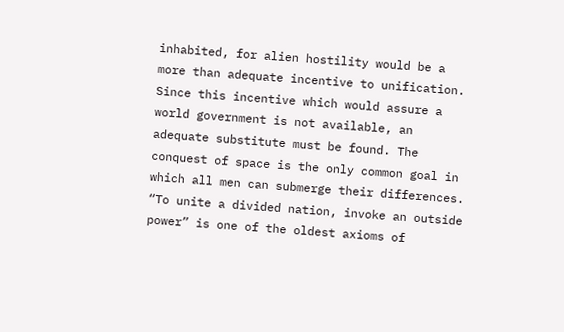inhabited, for alien hostility would be a more than adequate incentive to unification. Since this incentive which would assure a world government is not available, an adequate substitute must be found. The conquest of space is the only common goal in which all men can submerge their differences. “To unite a divided nation, invoke an outside power” is one of the oldest axioms of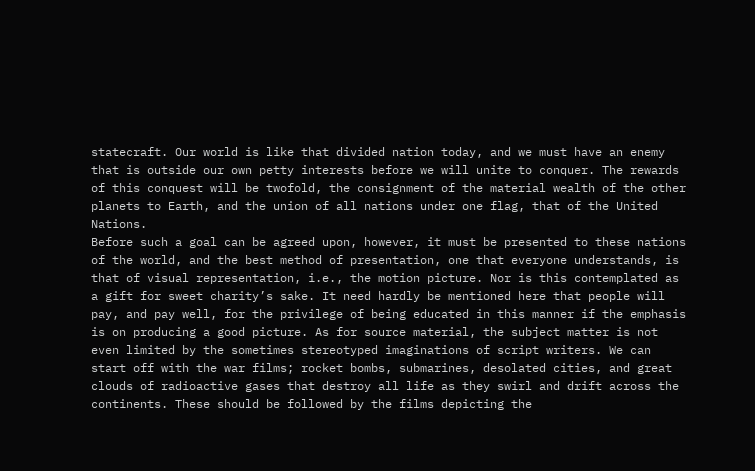statecraft. Our world is like that divided nation today, and we must have an enemy that is outside our own petty interests before we will unite to conquer. The rewards of this conquest will be twofold, the consignment of the material wealth of the other planets to Earth, and the union of all nations under one flag, that of the United Nations.
Before such a goal can be agreed upon, however, it must be presented to these nations of the world, and the best method of presentation, one that everyone understands, is that of visual representation, i.e., the motion picture. Nor is this contemplated as a gift for sweet charity’s sake. It need hardly be mentioned here that people will pay, and pay well, for the privilege of being educated in this manner if the emphasis is on producing a good picture. As for source material, the subject matter is not even limited by the sometimes stereotyped imaginations of script writers. We can start off with the war films; rocket bombs, submarines, desolated cities, and great clouds of radioactive gases that destroy all life as they swirl and drift across the continents. These should be followed by the films depicting the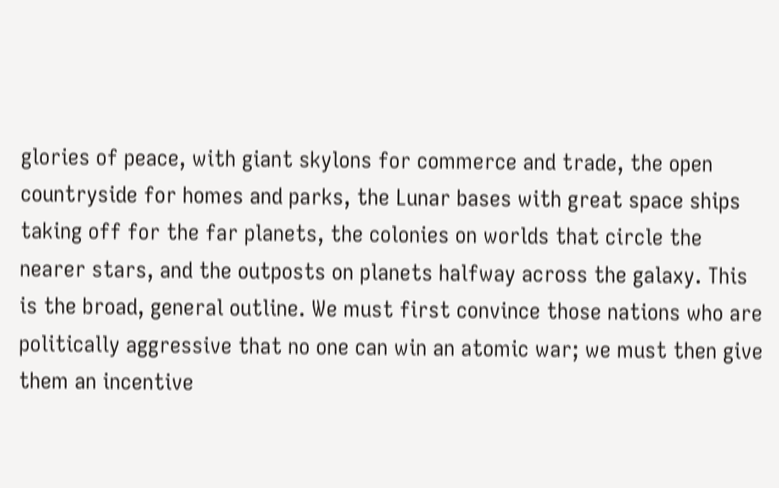glories of peace, with giant skylons for commerce and trade, the open countryside for homes and parks, the Lunar bases with great space ships taking off for the far planets, the colonies on worlds that circle the nearer stars, and the outposts on planets halfway across the galaxy. This is the broad, general outline. We must first convince those nations who are politically aggressive that no one can win an atomic war; we must then give them an incentive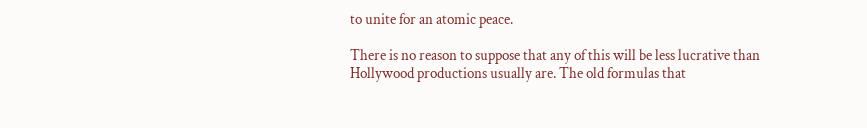to unite for an atomic peace.

There is no reason to suppose that any of this will be less lucrative than Hollywood productions usually are. The old formulas that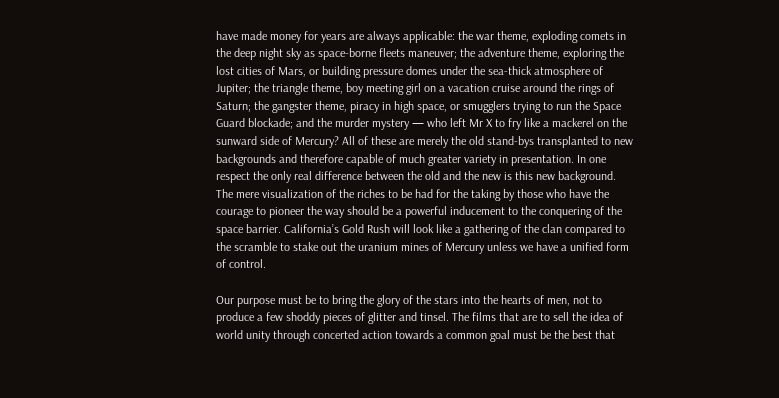have made money for years are always applicable: the war theme, exploding comets in the deep night sky as space-borne fleets maneuver; the adventure theme, exploring the lost cities of Mars, or building pressure domes under the sea-thick atmosphere of Jupiter; the triangle theme, boy meeting girl on a vacation cruise around the rings of Saturn; the gangster theme, piracy in high space, or smugglers trying to run the Space Guard blockade; and the murder mystery — who left Mr X to fry like a mackerel on the sunward side of Mercury? All of these are merely the old stand-bys transplanted to new backgrounds and therefore capable of much greater variety in presentation. In one respect the only real difference between the old and the new is this new background. The mere visualization of the riches to be had for the taking by those who have the courage to pioneer the way should be a powerful inducement to the conquering of the space barrier. California’s Gold Rush will look like a gathering of the clan compared to the scramble to stake out the uranium mines of Mercury unless we have a unified form of control.

Our purpose must be to bring the glory of the stars into the hearts of men, not to produce a few shoddy pieces of glitter and tinsel. The films that are to sell the idea of world unity through concerted action towards a common goal must be the best that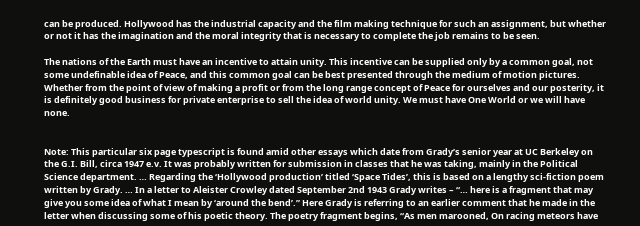can be produced. Hollywood has the industrial capacity and the film making technique for such an assignment, but whether or not it has the imagination and the moral integrity that is necessary to complete the job remains to be seen.

The nations of the Earth must have an incentive to attain unity. This incentive can be supplied only by a common goal, not some undefinable idea of Peace, and this common goal can be best presented through the medium of motion pictures. Whether from the point of view of making a profit or from the long range concept of Peace for ourselves and our posterity, it is definitely good business for private enterprise to sell the idea of world unity. We must have One World or we will have none.


Note: This particular six page typescript is found amid other essays which date from Grady’s senior year at UC Berkeley on the G.I. Bill, circa 1947 e.v. It was probably written for submission in classes that he was taking, mainly in the Political Science department. … Regarding the ‘Hollywood production’ titled ‘Space Tides’, this is based on a lengthy sci-fiction poem written by Grady. … In a letter to Aleister Crowley dated September 2nd 1943 Grady writes – “… here is a fragment that may give you some idea of what I mean by ‘around the bend’.” Here Grady is referring to an earlier comment that he made in the letter when discussing some of his poetic theory. The poetry fragment begins, “As men marooned, On racing meteors have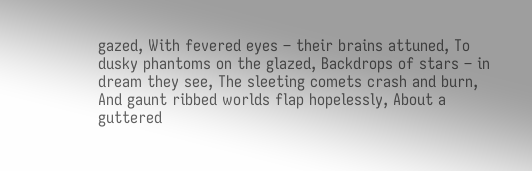gazed, With fevered eyes – their brains attuned, To dusky phantoms on the glazed, Backdrops of stars – in dream they see, The sleeting comets crash and burn, And gaunt ribbed worlds flap hopelessly, About a guttered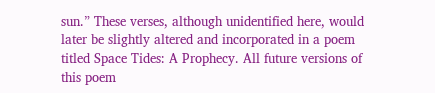sun.” These verses, although unidentified here, would later be slightly altered and incorporated in a poem titled Space Tides: A Prophecy. All future versions of this poem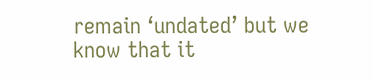remain ‘undated’ but we know that it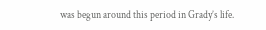was begun around this period in Grady’s life.